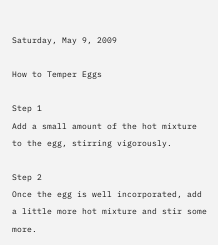Saturday, May 9, 2009

How to Temper Eggs

Step 1
Add a small amount of the hot mixture to the egg, stirring vigorously.

Step 2
Once the egg is well incorporated, add a little more hot mixture and stir some more.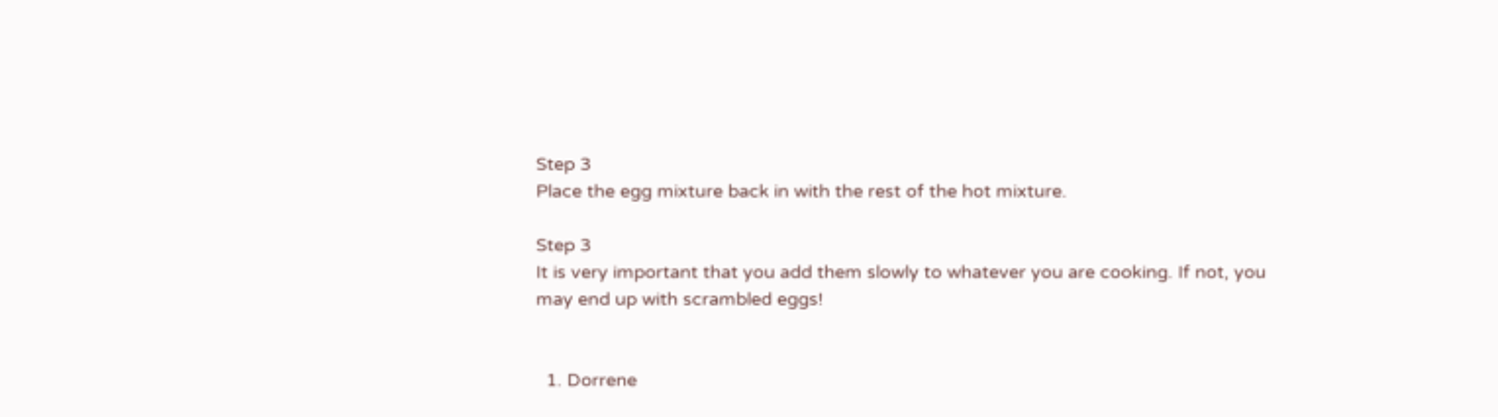Step 3
Place the egg mixture back in with the rest of the hot mixture.

Step 3
It is very important that you add them slowly to whatever you are cooking. If not, you may end up with scrambled eggs!


  1. Dorrene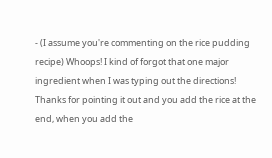- (I assume you're commenting on the rice pudding recipe) Whoops! I kind of forgot that one major ingredient when I was typing out the directions! Thanks for pointing it out and you add the rice at the end, when you add the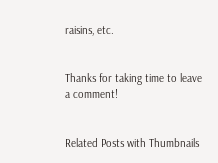raisins, etc.


Thanks for taking time to leave a comment!


Related Posts with Thumbnails